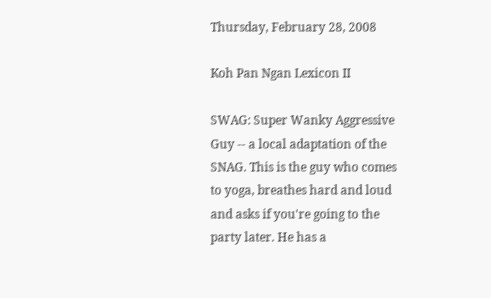Thursday, February 28, 2008

Koh Pan Ngan Lexicon II

SWAG: Super Wanky Aggressive Guy -- a local adaptation of the SNAG. This is the guy who comes to yoga, breathes hard and loud and asks if you're going to the party later. He has a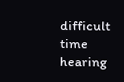difficult time hearing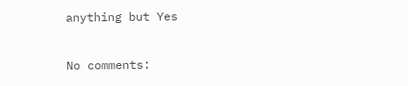anything but Yes

No comments: